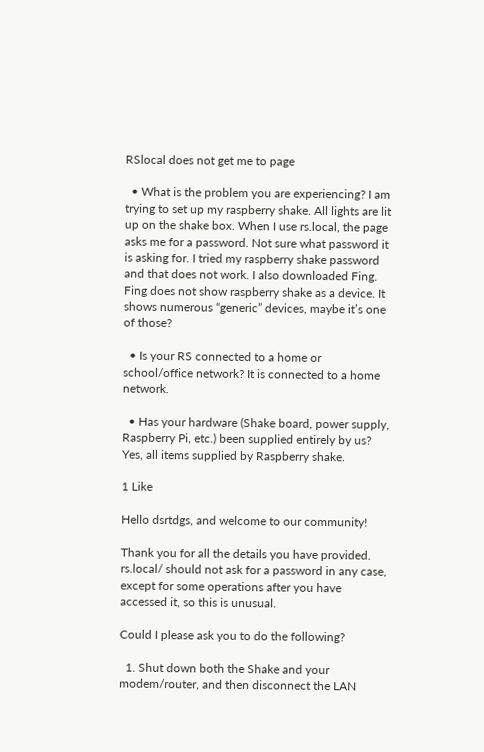RSlocal does not get me to page

  • What is the problem you are experiencing? I am trying to set up my raspberry shake. All lights are lit up on the shake box. When I use rs.local, the page asks me for a password. Not sure what password it is asking for. I tried my raspberry shake password and that does not work. I also downloaded Fing. Fing does not show raspberry shake as a device. It shows numerous “generic” devices, maybe it’s one of those?

  • Is your RS connected to a home or school/office network? It is connected to a home network.

  • Has your hardware (Shake board, power supply, Raspberry Pi, etc.) been supplied entirely by us? Yes, all items supplied by Raspberry shake.

1 Like

Hello dsrtdgs, and welcome to our community!

Thank you for all the details you have provided. rs.local/ should not ask for a password in any case, except for some operations after you have accessed it, so this is unusual.

Could I please ask you to do the following?

  1. Shut down both the Shake and your modem/router, and then disconnect the LAN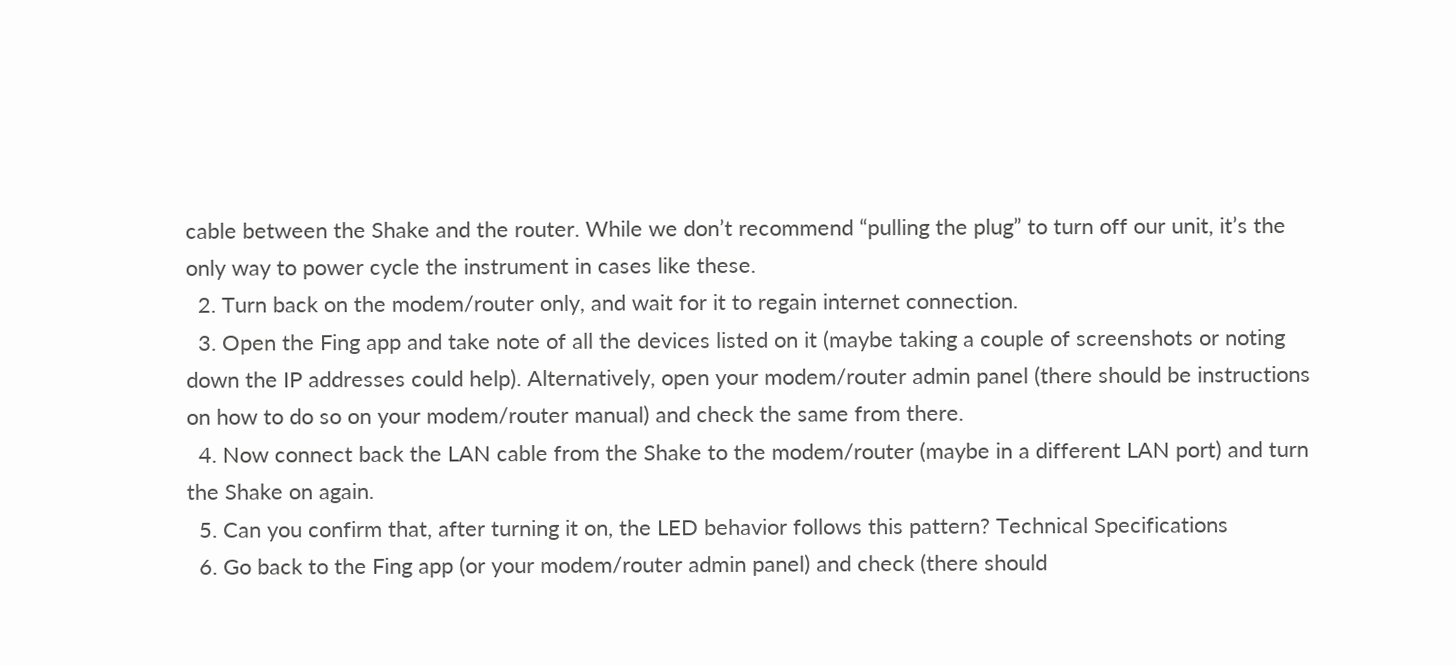cable between the Shake and the router. While we don’t recommend “pulling the plug” to turn off our unit, it’s the only way to power cycle the instrument in cases like these.
  2. Turn back on the modem/router only, and wait for it to regain internet connection.
  3. Open the Fing app and take note of all the devices listed on it (maybe taking a couple of screenshots or noting down the IP addresses could help). Alternatively, open your modem/router admin panel (there should be instructions on how to do so on your modem/router manual) and check the same from there.
  4. Now connect back the LAN cable from the Shake to the modem/router (maybe in a different LAN port) and turn the Shake on again.
  5. Can you confirm that, after turning it on, the LED behavior follows this pattern? Technical Specifications
  6. Go back to the Fing app (or your modem/router admin panel) and check (there should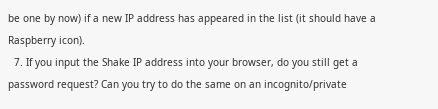be one by now) if a new IP address has appeared in the list (it should have a Raspberry icon).
  7. If you input the Shake IP address into your browser, do you still get a password request? Can you try to do the same on an incognito/private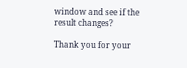window and see if the result changes?

Thank you for your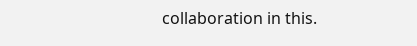collaboration in this.